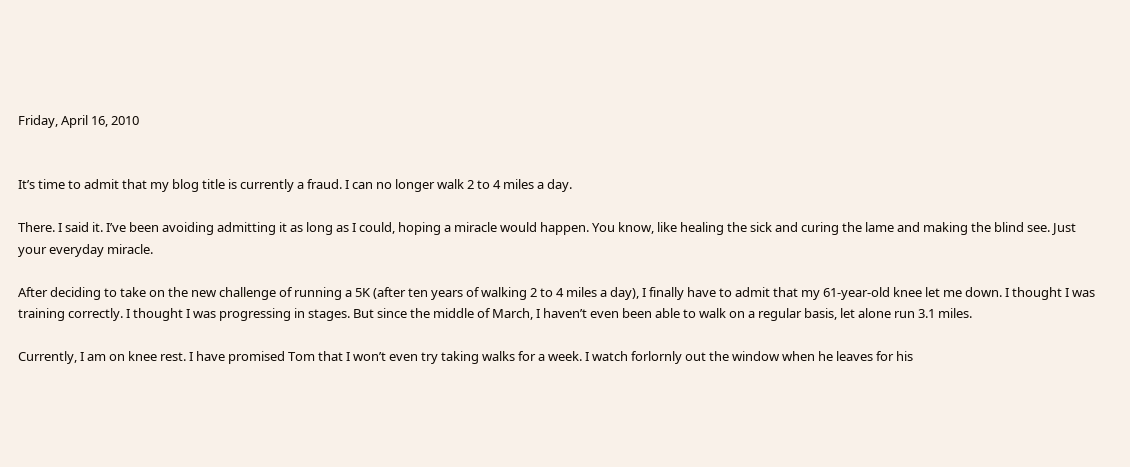Friday, April 16, 2010


It’s time to admit that my blog title is currently a fraud. I can no longer walk 2 to 4 miles a day.

There. I said it. I’ve been avoiding admitting it as long as I could, hoping a miracle would happen. You know, like healing the sick and curing the lame and making the blind see. Just your everyday miracle.

After deciding to take on the new challenge of running a 5K (after ten years of walking 2 to 4 miles a day), I finally have to admit that my 61-year-old knee let me down. I thought I was training correctly. I thought I was progressing in stages. But since the middle of March, I haven’t even been able to walk on a regular basis, let alone run 3.1 miles.

Currently, I am on knee rest. I have promised Tom that I won’t even try taking walks for a week. I watch forlornly out the window when he leaves for his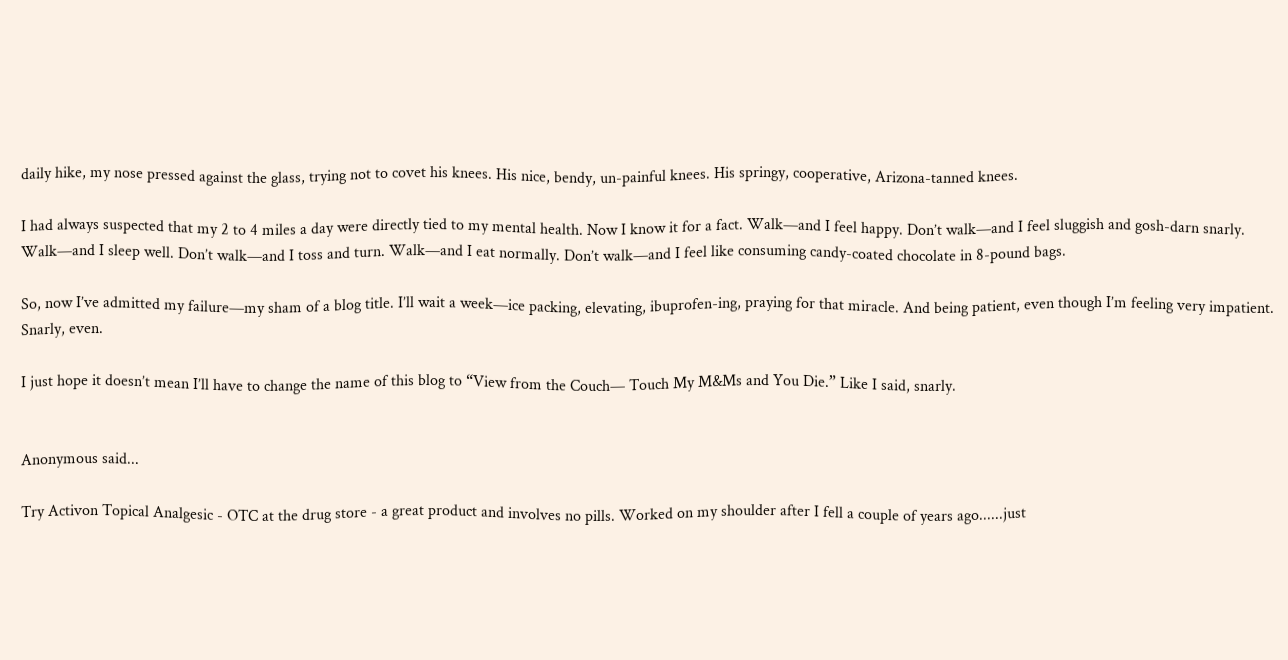daily hike, my nose pressed against the glass, trying not to covet his knees. His nice, bendy, un-painful knees. His springy, cooperative, Arizona-tanned knees.

I had always suspected that my 2 to 4 miles a day were directly tied to my mental health. Now I know it for a fact. Walk—and I feel happy. Don’t walk—and I feel sluggish and gosh-darn snarly. Walk—and I sleep well. Don’t walk—and I toss and turn. Walk—and I eat normally. Don’t walk—and I feel like consuming candy-coated chocolate in 8-pound bags.

So, now I’ve admitted my failure—my sham of a blog title. I’ll wait a week—ice packing, elevating, ibuprofen-ing, praying for that miracle. And being patient, even though I’m feeling very impatient. Snarly, even.

I just hope it doesn’t mean I’ll have to change the name of this blog to “View from the Couch— Touch My M&Ms and You Die.” Like I said, snarly.


Anonymous said...

Try Activon Topical Analgesic - OTC at the drug store - a great product and involves no pills. Worked on my shoulder after I fell a couple of years ago......just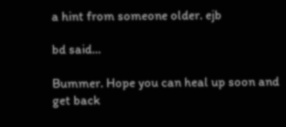a hint from someone older. ejb

bd said...

Bummer. Hope you can heal up soon and get back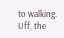to walking. Uff, the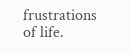frustrations of life.